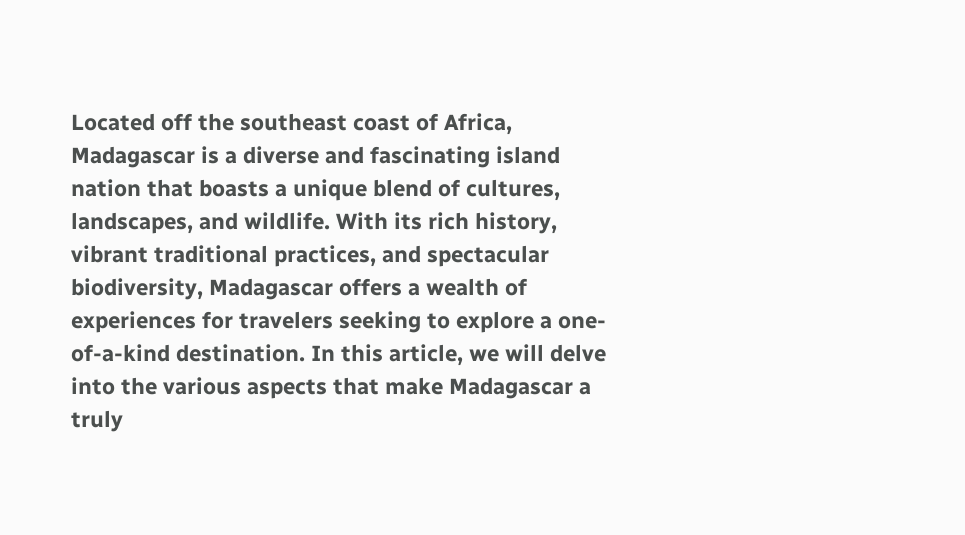Located off the southeast coast of Africa, Madagascar is a diverse and fascinating island nation that boasts a unique blend of cultures, landscapes, and wildlife. With its rich history, vibrant traditional practices, and spectacular biodiversity, Madagascar offers a wealth of experiences for travelers seeking to explore a one-of-a-kind destination. In this article, we will delve into the various aspects that make Madagascar a truly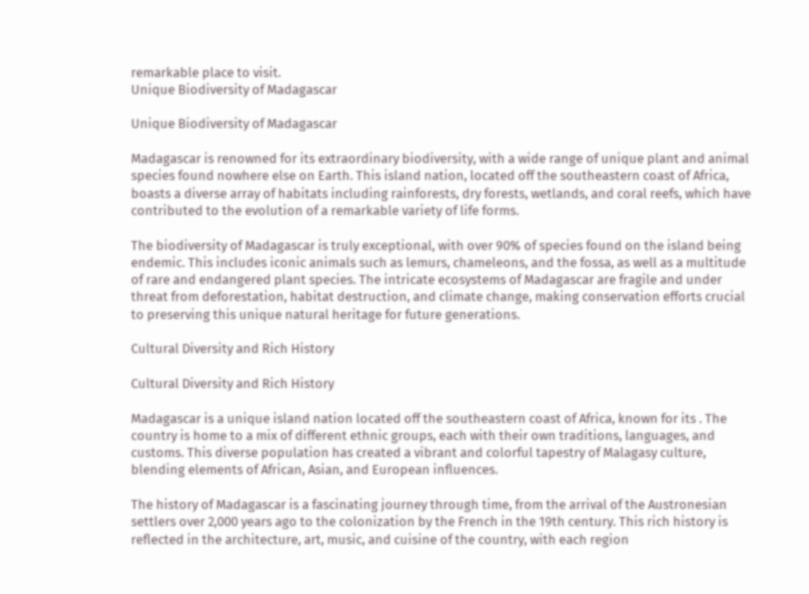remarkable place to visit.
Unique Biodiversity of Madagascar

Unique Biodiversity of Madagascar

Madagascar is renowned for its extraordinary biodiversity, with a wide range of unique plant and animal species found nowhere else on Earth. This island nation, located off the southeastern coast of Africa, boasts a diverse array of habitats including rainforests, dry forests, wetlands, and coral reefs, which have contributed to the evolution of a remarkable variety of life forms.

The biodiversity of Madagascar is truly exceptional, with over 90% of species found on the island being endemic. This includes iconic animals such as lemurs, chameleons, and the fossa, as well as a multitude of rare and endangered plant species. The intricate ecosystems of Madagascar are fragile and under threat from deforestation, habitat destruction, and climate change, making conservation efforts crucial to preserving this unique natural heritage for future generations.

Cultural Diversity and Rich History

Cultural Diversity and Rich History

Madagascar is a unique island nation located off the southeastern coast of Africa, known for its . The country is home to a mix of different ethnic groups, each with their own traditions, languages, and customs. This diverse population has created a vibrant and colorful tapestry of Malagasy culture, blending elements of African, Asian, and European influences.

The history of Madagascar is a fascinating journey through time, from the arrival of the Austronesian settlers over 2,000 years ago to the colonization by the French in the 19th century. This rich history is reflected in the architecture, art, music, and cuisine of the country, with each region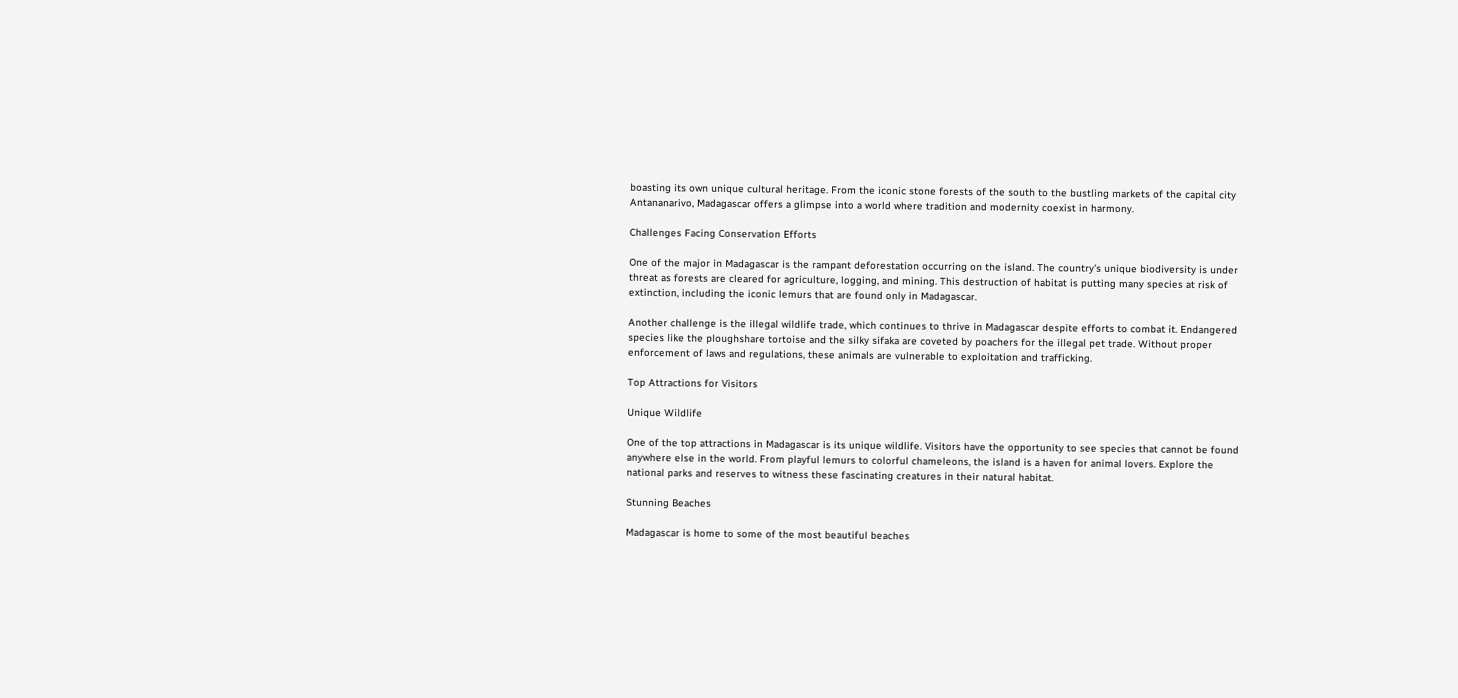boasting its own unique cultural heritage. From the iconic stone forests of the south to the bustling markets of the capital city Antananarivo, Madagascar offers a glimpse into a world where tradition and modernity coexist in harmony.

Challenges Facing Conservation Efforts

One of the major in Madagascar is the rampant deforestation occurring on the island. The country’s unique biodiversity is under threat as forests are cleared for agriculture, logging, and mining. This destruction of habitat is putting many species at risk of extinction, including the iconic lemurs that are found only in Madagascar.

Another challenge is the illegal wildlife trade, which continues to thrive in Madagascar despite efforts to combat it. Endangered species like the ploughshare tortoise and the silky sifaka are coveted by poachers for the illegal pet trade. Without proper enforcement of laws and regulations, these animals are vulnerable to exploitation and trafficking.

Top Attractions for Visitors

Unique Wildlife

One of the top attractions in Madagascar is its unique wildlife. Visitors have the opportunity to see species that cannot be found anywhere else in the world. From playful lemurs to colorful chameleons, the island is a haven for animal lovers. Explore the national parks and reserves to witness these fascinating creatures in their natural habitat.

Stunning Beaches

Madagascar is home to some of the most beautiful beaches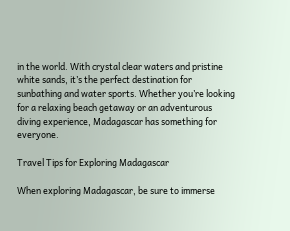in the world. With crystal clear waters and pristine white sands, it’s the perfect destination for sunbathing and water sports. Whether you’re looking for a relaxing beach getaway or an adventurous diving experience, Madagascar has something for everyone.

Travel Tips for Exploring Madagascar

When exploring Madagascar, be sure to immerse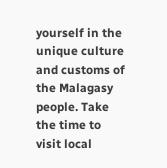yourself in the unique culture and customs of the Malagasy people. Take the time to visit local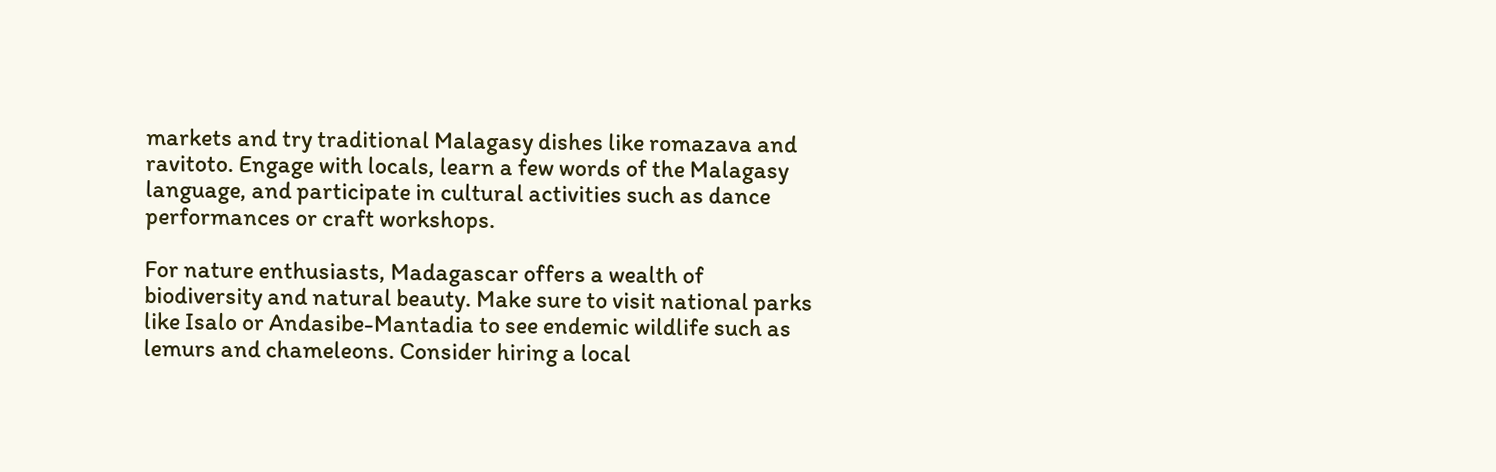markets and try traditional Malagasy dishes like romazava and ravitoto. Engage with locals, learn a few words of the Malagasy language, and participate in cultural activities such as dance performances or craft workshops.

For nature enthusiasts, Madagascar offers a wealth of biodiversity and natural beauty. Make sure to visit national parks like Isalo or Andasibe-Mantadia to see endemic wildlife such as lemurs and chameleons. Consider hiring a local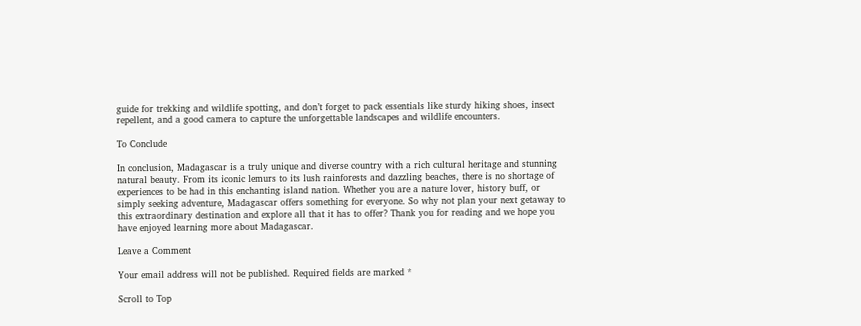guide for trekking and wildlife spotting, and don’t forget to pack essentials like sturdy hiking shoes, insect repellent, and a good camera to capture the unforgettable landscapes and wildlife encounters.

To Conclude

In conclusion, Madagascar is a truly unique and diverse country with a rich cultural heritage and stunning natural beauty. From its iconic lemurs to its lush rainforests and dazzling beaches, there is no shortage of experiences to be had in this enchanting island nation. Whether you are a nature lover, history buff, or simply seeking adventure, Madagascar offers something for everyone. So why not plan your next getaway to this extraordinary destination and explore all that it has to offer? Thank you for reading and we hope you have enjoyed learning more about Madagascar.

Leave a Comment

Your email address will not be published. Required fields are marked *

Scroll to Top